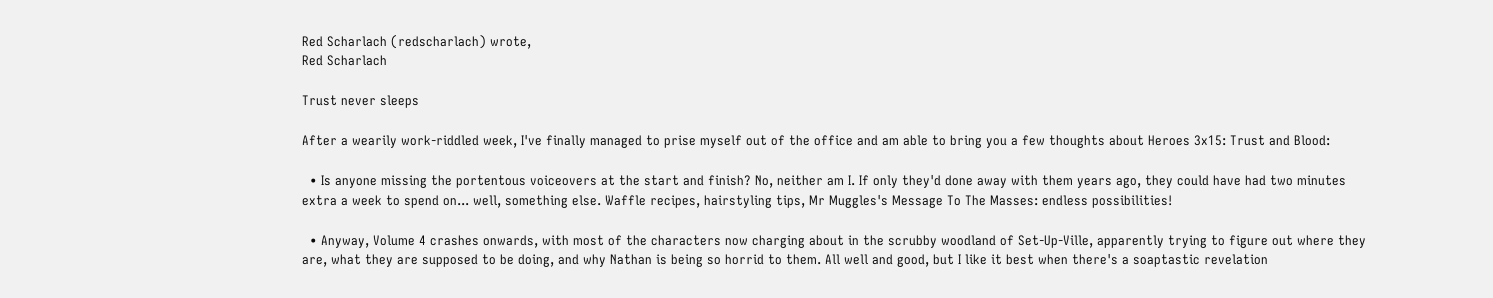Red Scharlach (redscharlach) wrote,
Red Scharlach

Trust never sleeps

After a wearily work-riddled week, I've finally managed to prise myself out of the office and am able to bring you a few thoughts about Heroes 3x15: Trust and Blood:

  • Is anyone missing the portentous voiceovers at the start and finish? No, neither am I. If only they'd done away with them years ago, they could have had two minutes extra a week to spend on... well, something else. Waffle recipes, hairstyling tips, Mr Muggles's Message To The Masses: endless possibilities!

  • Anyway, Volume 4 crashes onwards, with most of the characters now charging about in the scrubby woodland of Set-Up-Ville, apparently trying to figure out where they are, what they are supposed to be doing, and why Nathan is being so horrid to them. All well and good, but I like it best when there's a soaptastic revelation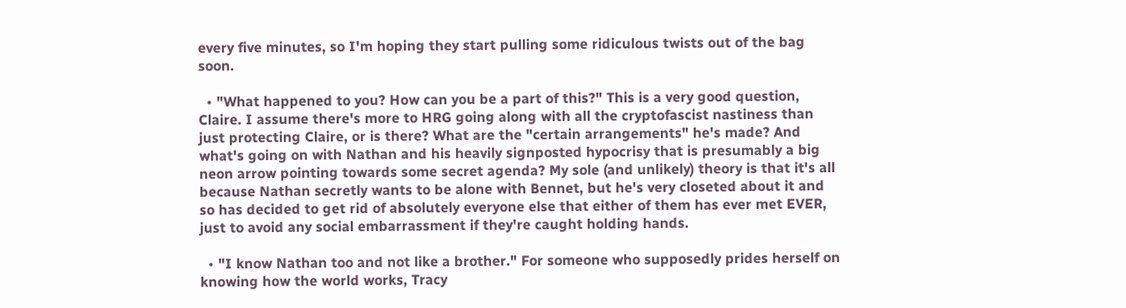every five minutes, so I'm hoping they start pulling some ridiculous twists out of the bag soon.

  • "What happened to you? How can you be a part of this?" This is a very good question, Claire. I assume there's more to HRG going along with all the cryptofascist nastiness than just protecting Claire, or is there? What are the "certain arrangements" he's made? And what's going on with Nathan and his heavily signposted hypocrisy that is presumably a big neon arrow pointing towards some secret agenda? My sole (and unlikely) theory is that it's all because Nathan secretly wants to be alone with Bennet, but he's very closeted about it and so has decided to get rid of absolutely everyone else that either of them has ever met EVER, just to avoid any social embarrassment if they're caught holding hands.

  • "I know Nathan too and not like a brother." For someone who supposedly prides herself on knowing how the world works, Tracy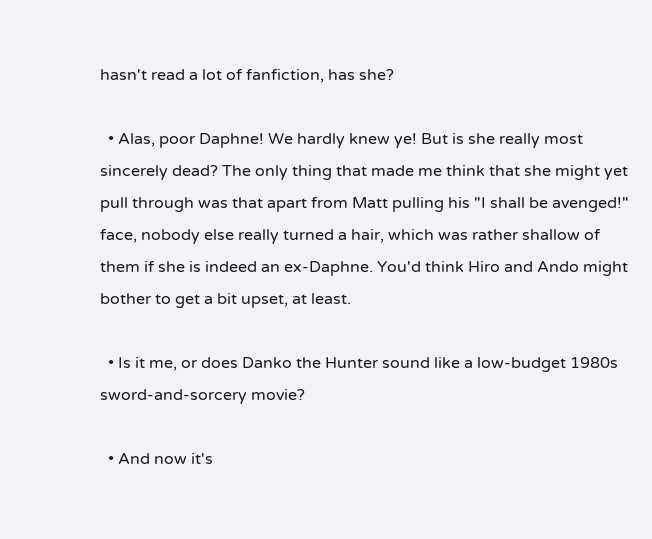hasn't read a lot of fanfiction, has she?

  • Alas, poor Daphne! We hardly knew ye! But is she really most sincerely dead? The only thing that made me think that she might yet pull through was that apart from Matt pulling his "I shall be avenged!" face, nobody else really turned a hair, which was rather shallow of them if she is indeed an ex-Daphne. You'd think Hiro and Ando might bother to get a bit upset, at least.

  • Is it me, or does Danko the Hunter sound like a low-budget 1980s sword-and-sorcery movie?

  • And now it's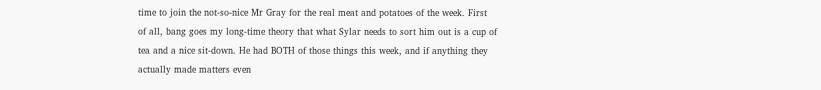time to join the not-so-nice Mr Gray for the real meat and potatoes of the week. First of all, bang goes my long-time theory that what Sylar needs to sort him out is a cup of tea and a nice sit-down. He had BOTH of those things this week, and if anything they actually made matters even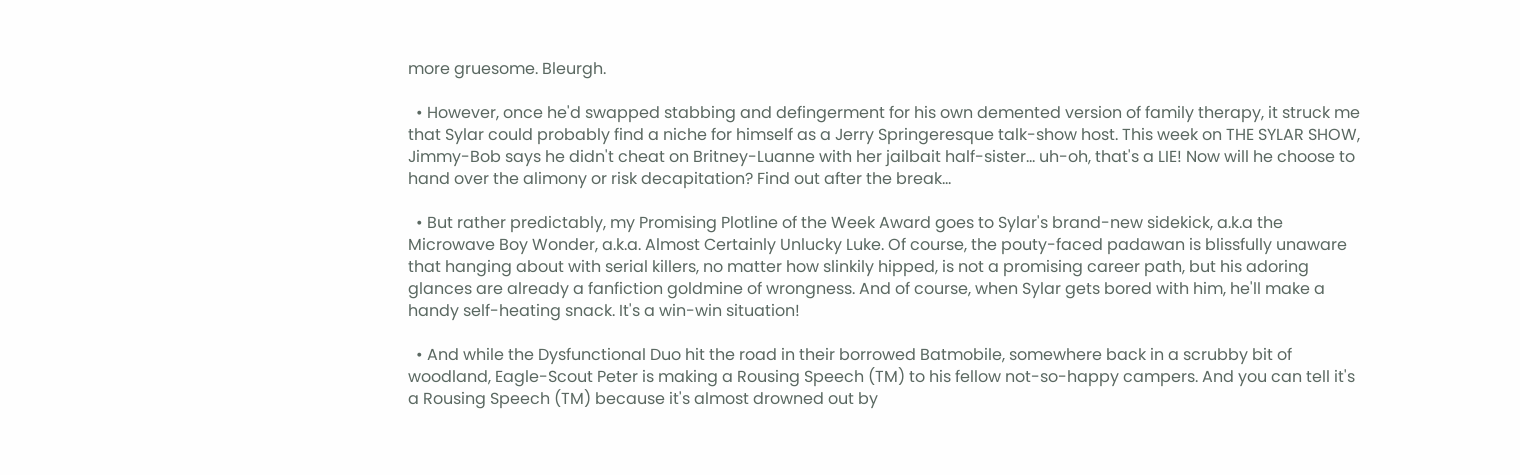more gruesome. Bleurgh.

  • However, once he'd swapped stabbing and defingerment for his own demented version of family therapy, it struck me that Sylar could probably find a niche for himself as a Jerry Springeresque talk-show host. This week on THE SYLAR SHOW, Jimmy-Bob says he didn't cheat on Britney-Luanne with her jailbait half-sister... uh-oh, that's a LIE! Now will he choose to hand over the alimony or risk decapitation? Find out after the break...

  • But rather predictably, my Promising Plotline of the Week Award goes to Sylar's brand-new sidekick, a.k.a the Microwave Boy Wonder, a.k.a. Almost Certainly Unlucky Luke. Of course, the pouty-faced padawan is blissfully unaware that hanging about with serial killers, no matter how slinkily hipped, is not a promising career path, but his adoring glances are already a fanfiction goldmine of wrongness. And of course, when Sylar gets bored with him, he'll make a handy self-heating snack. It's a win-win situation!

  • And while the Dysfunctional Duo hit the road in their borrowed Batmobile, somewhere back in a scrubby bit of woodland, Eagle-Scout Peter is making a Rousing Speech (TM) to his fellow not-so-happy campers. And you can tell it's a Rousing Speech (TM) because it's almost drowned out by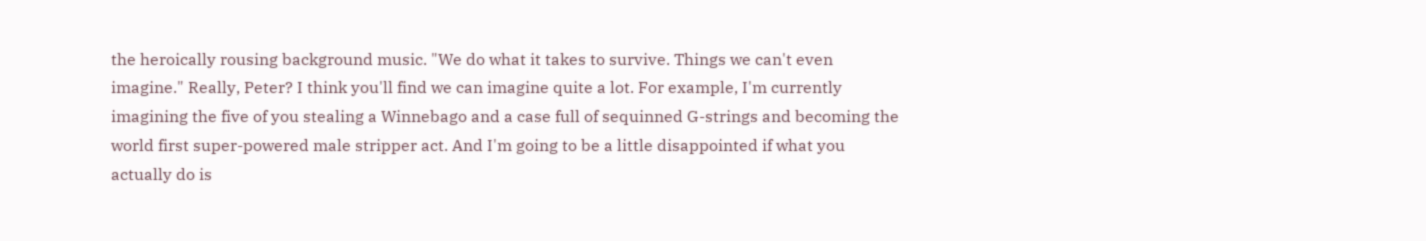the heroically rousing background music. "We do what it takes to survive. Things we can't even imagine." Really, Peter? I think you'll find we can imagine quite a lot. For example, I'm currently imagining the five of you stealing a Winnebago and a case full of sequinned G-strings and becoming the world first super-powered male stripper act. And I'm going to be a little disappointed if what you actually do is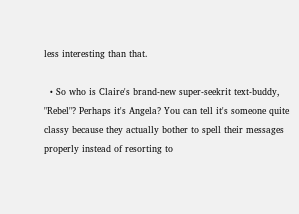less interesting than that.

  • So who is Claire's brand-new super-seekrit text-buddy, "Rebel"? Perhaps it's Angela? You can tell it's someone quite classy because they actually bother to spell their messages properly instead of resorting to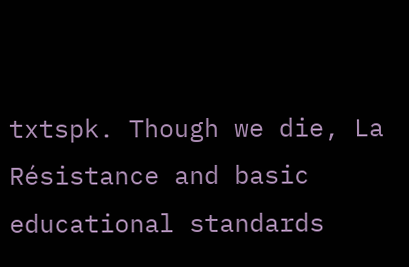txtspk. Though we die, La Résistance and basic educational standards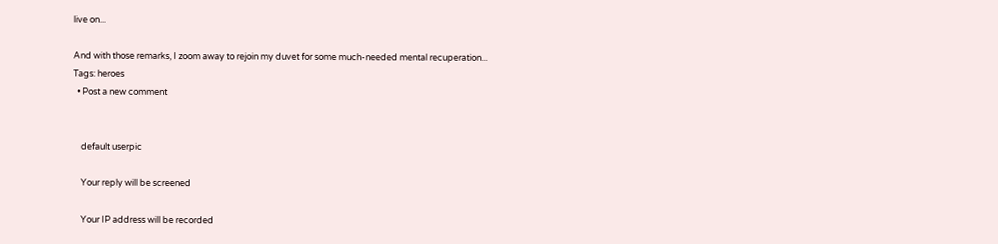live on...

And with those remarks, I zoom away to rejoin my duvet for some much-needed mental recuperation...
Tags: heroes
  • Post a new comment


    default userpic

    Your reply will be screened

    Your IP address will be recorded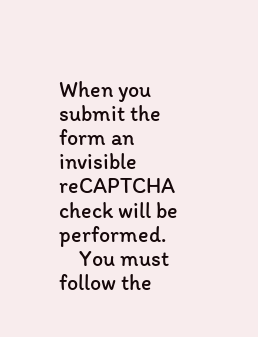When you submit the form an invisible reCAPTCHA check will be performed.
    You must follow the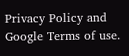Privacy Policy and Google Terms of use.